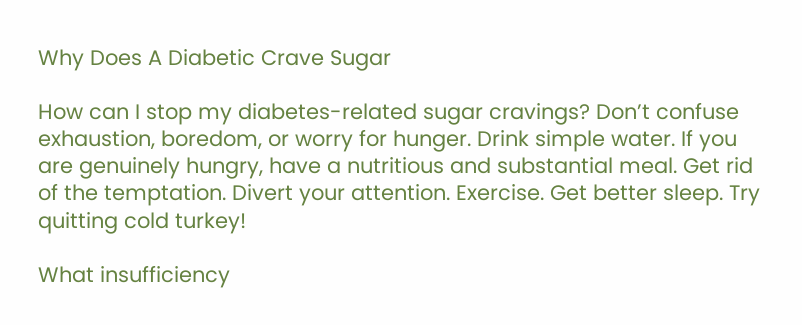Why Does A Diabetic Crave Sugar

How can I stop my diabetes-related sugar cravings? Don’t confuse exhaustion, boredom, or worry for hunger. Drink simple water. If you are genuinely hungry, have a nutritious and substantial meal. Get rid of the temptation. Divert your attention. Exercise. Get better sleep. Try quitting cold turkey!

What insufficiency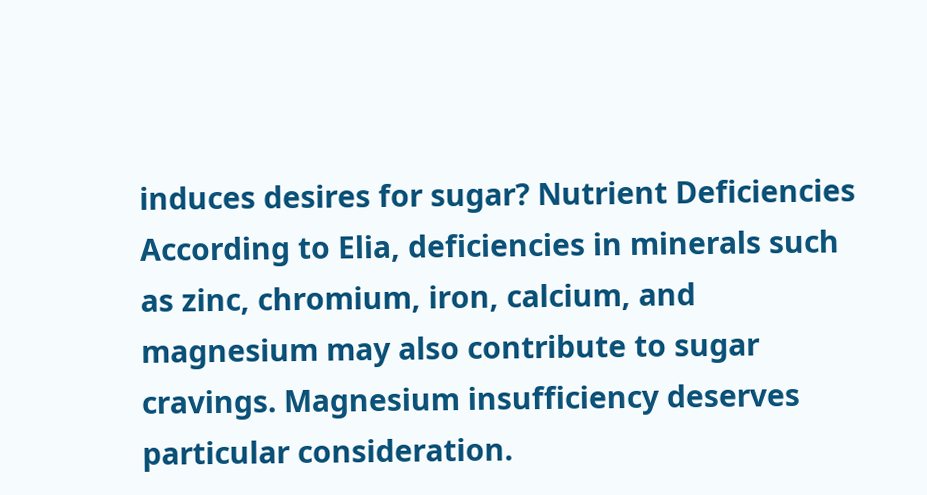induces desires for sugar? Nutrient Deficiencies According to Elia, deficiencies in minerals such as zinc, chromium, iron, calcium, and magnesium may also contribute to sugar cravings. Magnesium insufficiency deserves particular consideration.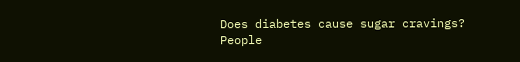Does diabetes cause sugar cravings? People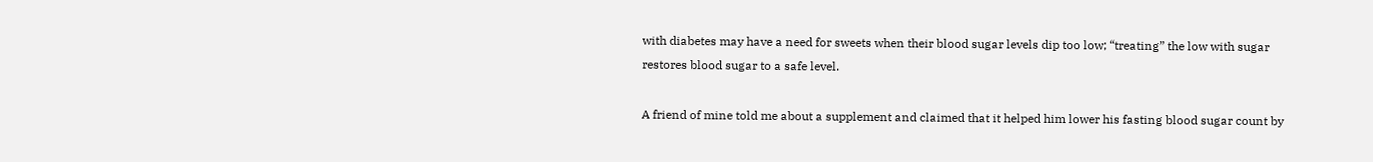with diabetes may have a need for sweets when their blood sugar levels dip too low; “treating” the low with sugar restores blood sugar to a safe level.

A friend of mine told me about a supplement and claimed that it helped him lower his fasting blood sugar count by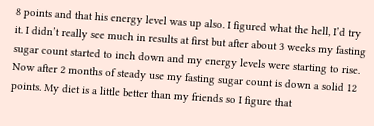8 points and that his energy level was up also. I figured what the hell, I’d try it. I didn’t really see much in results at first but after about 3 weeks my fasting sugar count started to inch down and my energy levels were starting to rise. Now after 2 months of steady use my fasting sugar count is down a solid 12 points. My diet is a little better than my friends so I figure that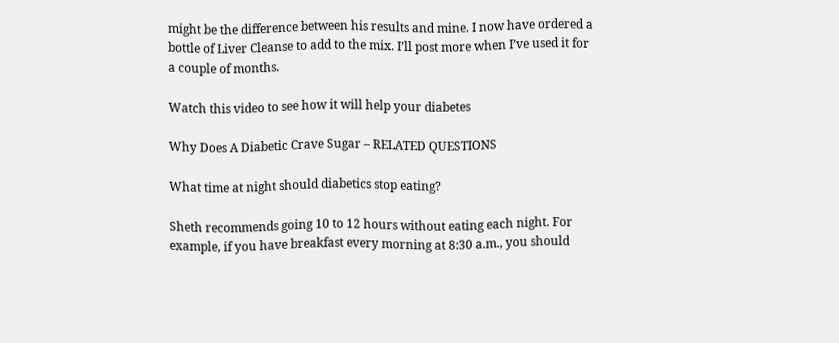might be the difference between his results and mine. I now have ordered a bottle of Liver Cleanse to add to the mix. I’ll post more when I’ve used it for a couple of months.

Watch this video to see how it will help your diabetes

Why Does A Diabetic Crave Sugar – RELATED QUESTIONS

What time at night should diabetics stop eating?

Sheth recommends going 10 to 12 hours without eating each night. For example, if you have breakfast every morning at 8:30 a.m., you should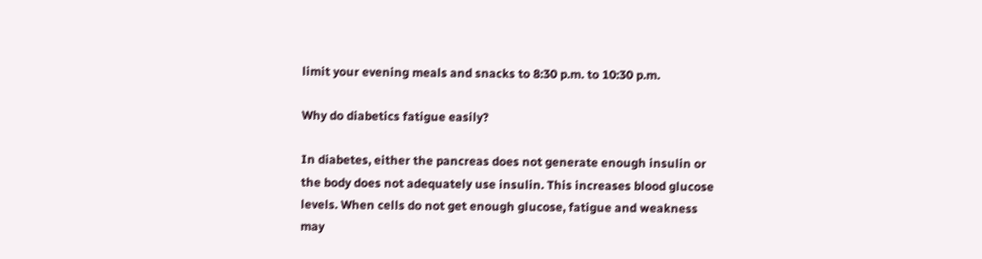limit your evening meals and snacks to 8:30 p.m. to 10:30 p.m.

Why do diabetics fatigue easily?

In diabetes, either the pancreas does not generate enough insulin or the body does not adequately use insulin. This increases blood glucose levels. When cells do not get enough glucose, fatigue and weakness may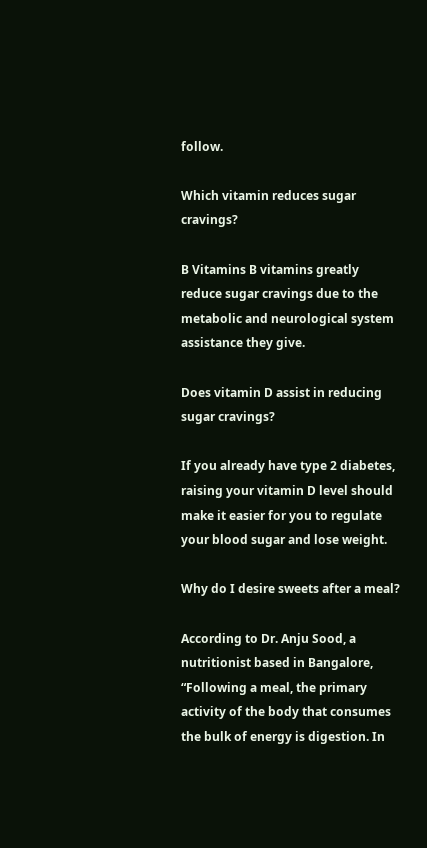follow.

Which vitamin reduces sugar cravings?

B Vitamins B vitamins greatly reduce sugar cravings due to the metabolic and neurological system assistance they give.

Does vitamin D assist in reducing sugar cravings?

If you already have type 2 diabetes, raising your vitamin D level should make it easier for you to regulate your blood sugar and lose weight.

Why do I desire sweets after a meal?

According to Dr. Anju Sood, a nutritionist based in Bangalore, “Following a meal, the primary activity of the body that consumes the bulk of energy is digestion. In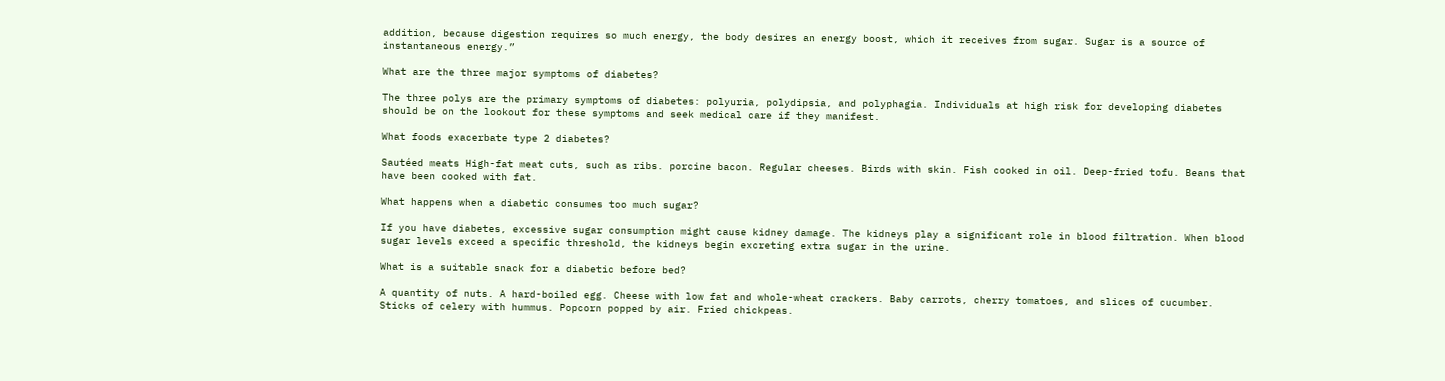addition, because digestion requires so much energy, the body desires an energy boost, which it receives from sugar. Sugar is a source of instantaneous energy.”

What are the three major symptoms of diabetes?

The three polys are the primary symptoms of diabetes: polyuria, polydipsia, and polyphagia. Individuals at high risk for developing diabetes should be on the lookout for these symptoms and seek medical care if they manifest.

What foods exacerbate type 2 diabetes?

Sautéed meats High-fat meat cuts, such as ribs. porcine bacon. Regular cheeses. Birds with skin. Fish cooked in oil. Deep-fried tofu. Beans that have been cooked with fat.

What happens when a diabetic consumes too much sugar?

If you have diabetes, excessive sugar consumption might cause kidney damage. The kidneys play a significant role in blood filtration. When blood sugar levels exceed a specific threshold, the kidneys begin excreting extra sugar in the urine.

What is a suitable snack for a diabetic before bed?

A quantity of nuts. A hard-boiled egg. Cheese with low fat and whole-wheat crackers. Baby carrots, cherry tomatoes, and slices of cucumber. Sticks of celery with hummus. Popcorn popped by air. Fried chickpeas.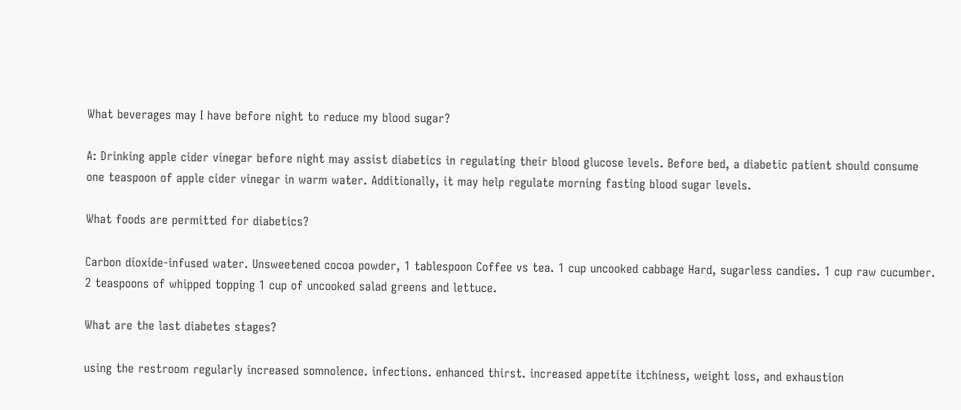What beverages may I have before night to reduce my blood sugar?

A: Drinking apple cider vinegar before night may assist diabetics in regulating their blood glucose levels. Before bed, a diabetic patient should consume one teaspoon of apple cider vinegar in warm water. Additionally, it may help regulate morning fasting blood sugar levels.

What foods are permitted for diabetics?

Carbon dioxide-infused water. Unsweetened cocoa powder, 1 tablespoon Coffee vs tea. 1 cup uncooked cabbage Hard, sugarless candies. 1 cup raw cucumber. 2 teaspoons of whipped topping 1 cup of uncooked salad greens and lettuce.

What are the last diabetes stages?

using the restroom regularly increased somnolence. infections. enhanced thirst. increased appetite itchiness, weight loss, and exhaustion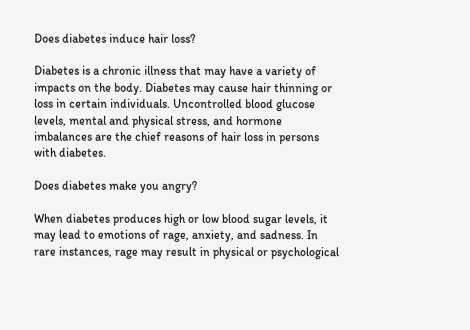Does diabetes induce hair loss?

Diabetes is a chronic illness that may have a variety of impacts on the body. Diabetes may cause hair thinning or loss in certain individuals. Uncontrolled blood glucose levels, mental and physical stress, and hormone imbalances are the chief reasons of hair loss in persons with diabetes.

Does diabetes make you angry?

When diabetes produces high or low blood sugar levels, it may lead to emotions of rage, anxiety, and sadness. In rare instances, rage may result in physical or psychological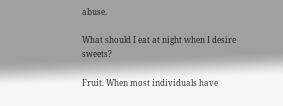abuse.

What should I eat at night when I desire sweets?

Fruit. When most individuals have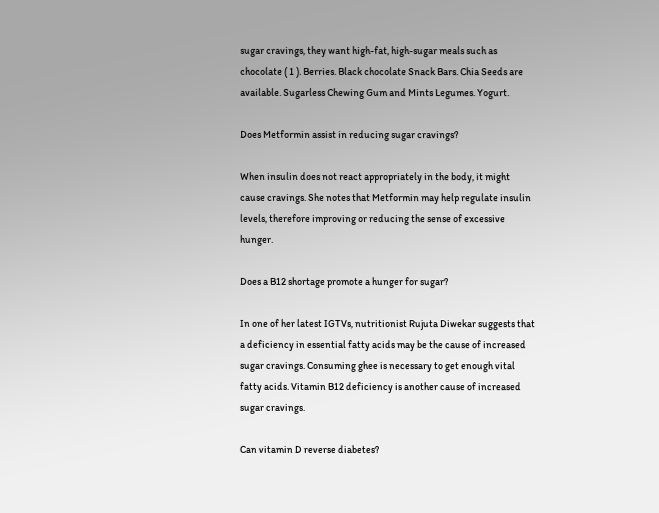sugar cravings, they want high-fat, high-sugar meals such as chocolate ( 1 ). Berries. Black chocolate Snack Bars. Chia Seeds are available. Sugarless Chewing Gum and Mints Legumes. Yogurt.

Does Metformin assist in reducing sugar cravings?

When insulin does not react appropriately in the body, it might cause cravings. She notes that Metformin may help regulate insulin levels, therefore improving or reducing the sense of excessive hunger.

Does a B12 shortage promote a hunger for sugar?

In one of her latest IGTVs, nutritionist Rujuta Diwekar suggests that a deficiency in essential fatty acids may be the cause of increased sugar cravings. Consuming ghee is necessary to get enough vital fatty acids. Vitamin B12 deficiency is another cause of increased sugar cravings.

Can vitamin D reverse diabetes?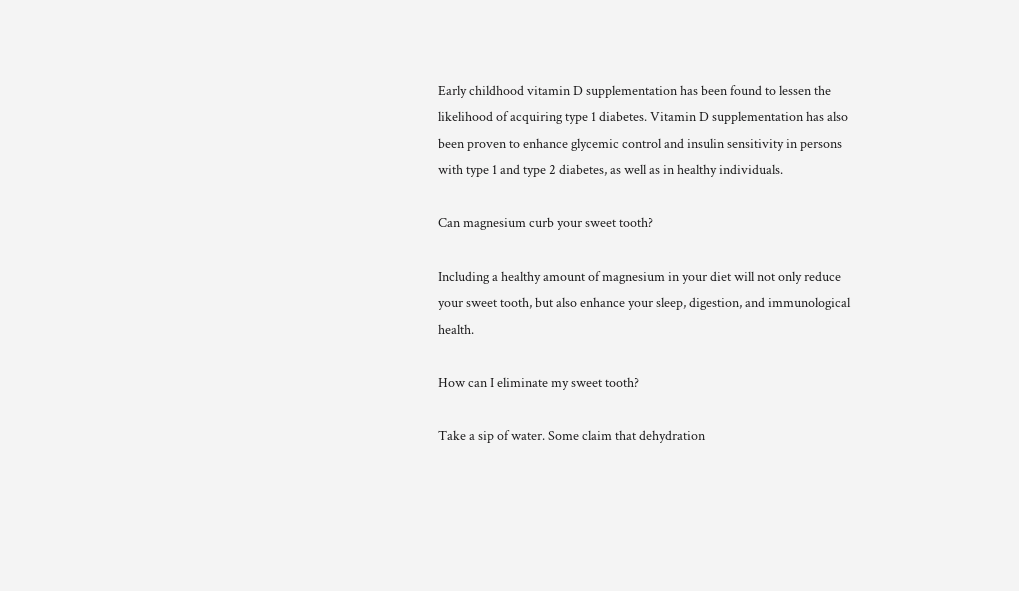Early childhood vitamin D supplementation has been found to lessen the likelihood of acquiring type 1 diabetes. Vitamin D supplementation has also been proven to enhance glycemic control and insulin sensitivity in persons with type 1 and type 2 diabetes, as well as in healthy individuals.

Can magnesium curb your sweet tooth?

Including a healthy amount of magnesium in your diet will not only reduce your sweet tooth, but also enhance your sleep, digestion, and immunological health.

How can I eliminate my sweet tooth?

Take a sip of water. Some claim that dehydration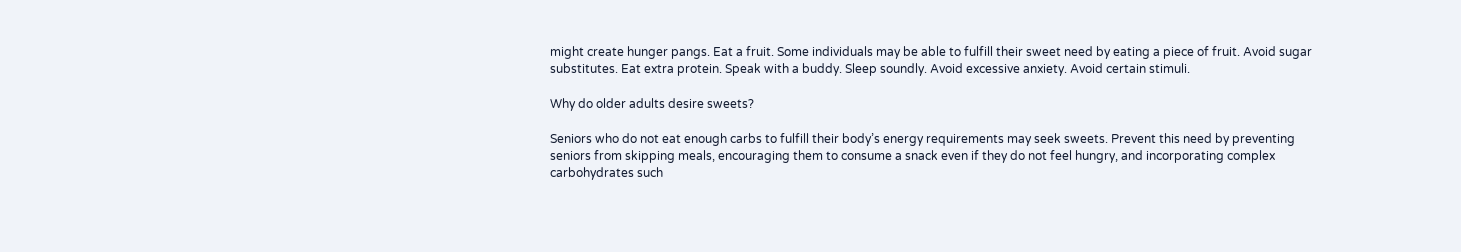might create hunger pangs. Eat a fruit. Some individuals may be able to fulfill their sweet need by eating a piece of fruit. Avoid sugar substitutes. Eat extra protein. Speak with a buddy. Sleep soundly. Avoid excessive anxiety. Avoid certain stimuli.

Why do older adults desire sweets?

Seniors who do not eat enough carbs to fulfill their body’s energy requirements may seek sweets. Prevent this need by preventing seniors from skipping meals, encouraging them to consume a snack even if they do not feel hungry, and incorporating complex carbohydrates such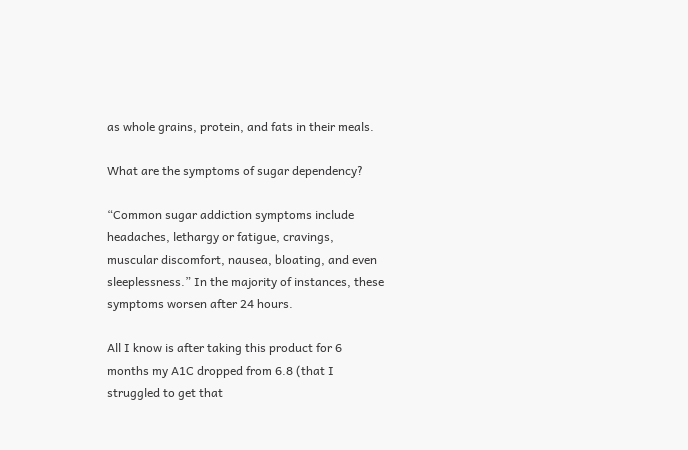as whole grains, protein, and fats in their meals.

What are the symptoms of sugar dependency?

“Common sugar addiction symptoms include headaches, lethargy or fatigue, cravings, muscular discomfort, nausea, bloating, and even sleeplessness.” In the majority of instances, these symptoms worsen after 24 hours.

All I know is after taking this product for 6 months my A1C dropped from 6.8 (that I struggled to get that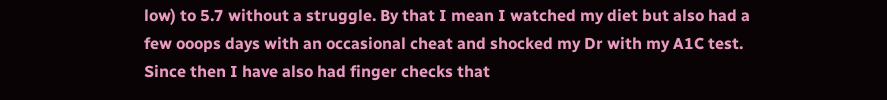low) to 5.7 without a struggle. By that I mean I watched my diet but also had a few ooops days with an occasional cheat and shocked my Dr with my A1C test. Since then I have also had finger checks that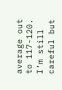average out to 117-120. I’m still careful but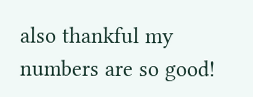also thankful my numbers are so good!